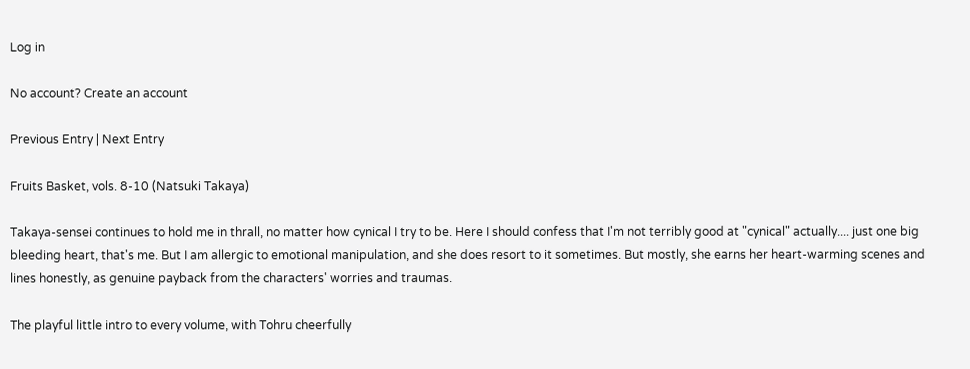Log in

No account? Create an account

Previous Entry | Next Entry

Fruits Basket, vols. 8-10 (Natsuki Takaya)

Takaya-sensei continues to hold me in thrall, no matter how cynical I try to be. Here I should confess that I'm not terribly good at "cynical" actually.... just one big bleeding heart, that's me. But I am allergic to emotional manipulation, and she does resort to it sometimes. But mostly, she earns her heart-warming scenes and lines honestly, as genuine payback from the characters' worries and traumas.

The playful little intro to every volume, with Tohru cheerfully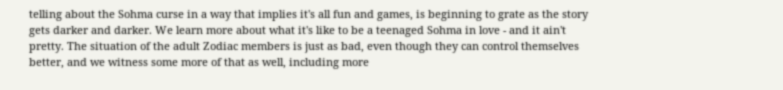telling about the Sohma curse in a way that implies it's all fun and games, is beginning to grate as the story gets darker and darker. We learn more about what it's like to be a teenaged Sohma in love - and it ain't pretty. The situation of the adult Zodiac members is just as bad, even though they can control themselves better, and we witness some more of that as well, including more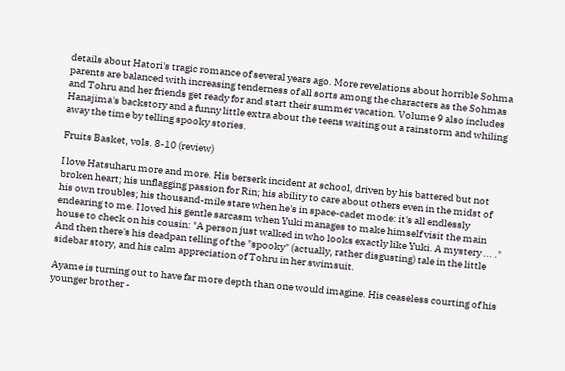details about Hatori's tragic romance of several years ago. More revelations about horrible Sohma parents are balanced with increasing tenderness of all sorts among the characters as the Sohmas and Tohru and her friends get ready for and start their summer vacation. Volume 9 also includes Hanajima's backstory and a funny little extra about the teens waiting out a rainstorm and whiling away the time by telling spooky stories.

Fruits Basket, vols. 8-10 (review)

I love Hatsuharu more and more. His berserk incident at school, driven by his battered but not broken heart; his unflagging passion for Rin; his ability to care about others even in the midst of his own troubles; his thousand-mile stare when he's in space-cadet mode: it's all endlessly endearing to me. I loved his gentle sarcasm when Yuki manages to make himself visit the main house to check on his cousin: "A person just walked in who looks exactly like Yuki. A mystery ... ." And then there's his deadpan telling of the "spooky" (actually, rather disgusting) tale in the little sidebar story, and his calm appreciation of Tohru in her swimsuit.

Ayame is turning out to have far more depth than one would imagine. His ceaseless courting of his younger brother -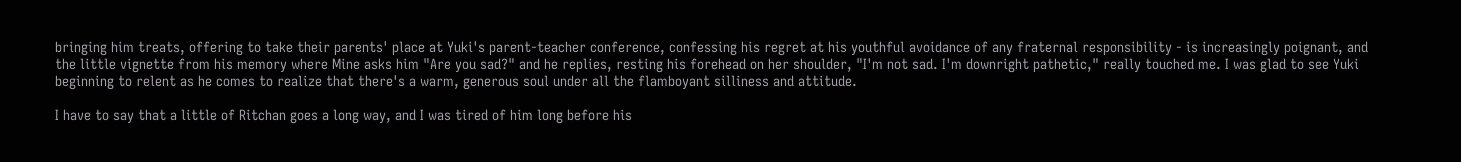bringing him treats, offering to take their parents' place at Yuki's parent-teacher conference, confessing his regret at his youthful avoidance of any fraternal responsibility - is increasingly poignant, and the little vignette from his memory where Mine asks him "Are you sad?" and he replies, resting his forehead on her shoulder, "I'm not sad. I'm downright pathetic," really touched me. I was glad to see Yuki beginning to relent as he comes to realize that there's a warm, generous soul under all the flamboyant silliness and attitude.

I have to say that a little of Ritchan goes a long way, and I was tired of him long before his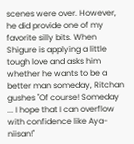scenes were over. However, he did provide one of my favorite silly bits. When Shigure is applying a little tough love and asks him whether he wants to be a better man someday, Ritchan gushes "Of course! Someday ... I hope that I can overflow with confidence like Aya-niisan!"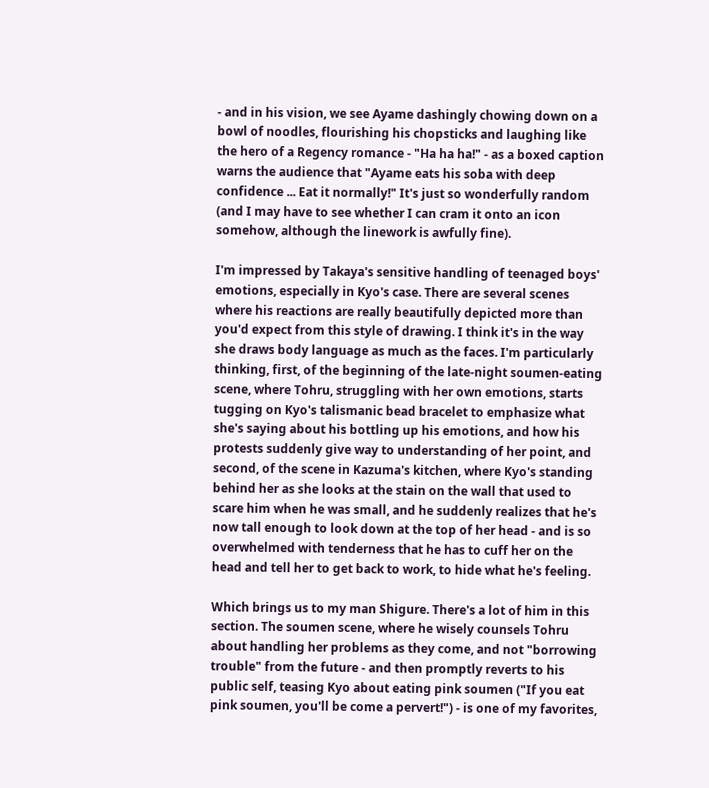- and in his vision, we see Ayame dashingly chowing down on a bowl of noodles, flourishing his chopsticks and laughing like the hero of a Regency romance - "Ha ha ha!" - as a boxed caption warns the audience that "Ayame eats his soba with deep confidence ... Eat it normally!" It's just so wonderfully random (and I may have to see whether I can cram it onto an icon somehow, although the linework is awfully fine).

I'm impressed by Takaya's sensitive handling of teenaged boys' emotions, especially in Kyo's case. There are several scenes where his reactions are really beautifully depicted more than you'd expect from this style of drawing. I think it's in the way she draws body language as much as the faces. I'm particularly thinking, first, of the beginning of the late-night soumen-eating scene, where Tohru, struggling with her own emotions, starts tugging on Kyo's talismanic bead bracelet to emphasize what she's saying about his bottling up his emotions, and how his protests suddenly give way to understanding of her point, and second, of the scene in Kazuma's kitchen, where Kyo's standing behind her as she looks at the stain on the wall that used to scare him when he was small, and he suddenly realizes that he's now tall enough to look down at the top of her head - and is so overwhelmed with tenderness that he has to cuff her on the head and tell her to get back to work, to hide what he's feeling.

Which brings us to my man Shigure. There's a lot of him in this section. The soumen scene, where he wisely counsels Tohru about handling her problems as they come, and not "borrowing trouble" from the future - and then promptly reverts to his public self, teasing Kyo about eating pink soumen ("If you eat pink soumen, you'll be come a pervert!") - is one of my favorites,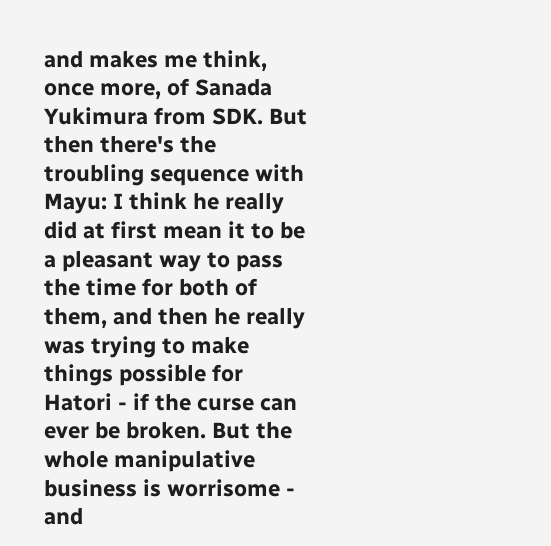and makes me think, once more, of Sanada Yukimura from SDK. But then there's the troubling sequence with Mayu: I think he really did at first mean it to be a pleasant way to pass the time for both of them, and then he really was trying to make things possible for Hatori - if the curse can ever be broken. But the whole manipulative business is worrisome - and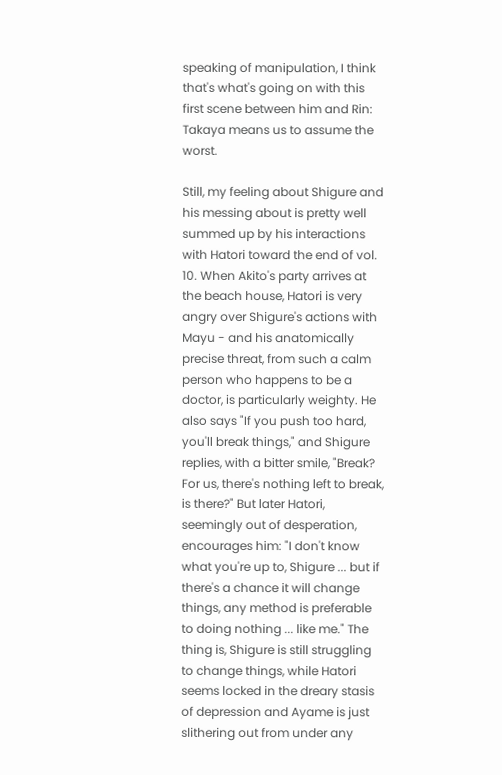speaking of manipulation, I think that's what's going on with this first scene between him and Rin: Takaya means us to assume the worst.

Still, my feeling about Shigure and his messing about is pretty well summed up by his interactions with Hatori toward the end of vol. 10. When Akito's party arrives at the beach house, Hatori is very angry over Shigure's actions with Mayu - and his anatomically precise threat, from such a calm person who happens to be a doctor, is particularly weighty. He also says "If you push too hard, you'll break things," and Shigure replies, with a bitter smile, "Break? For us, there's nothing left to break, is there?" But later Hatori, seemingly out of desperation, encourages him: "I don't know what you're up to, Shigure ... but if there's a chance it will change things, any method is preferable to doing nothing ... like me." The thing is, Shigure is still struggling to change things, while Hatori seems locked in the dreary stasis of depression and Ayame is just slithering out from under any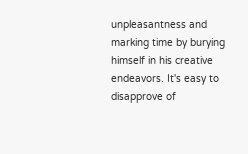unpleasantness and marking time by burying himself in his creative endeavors. It's easy to disapprove of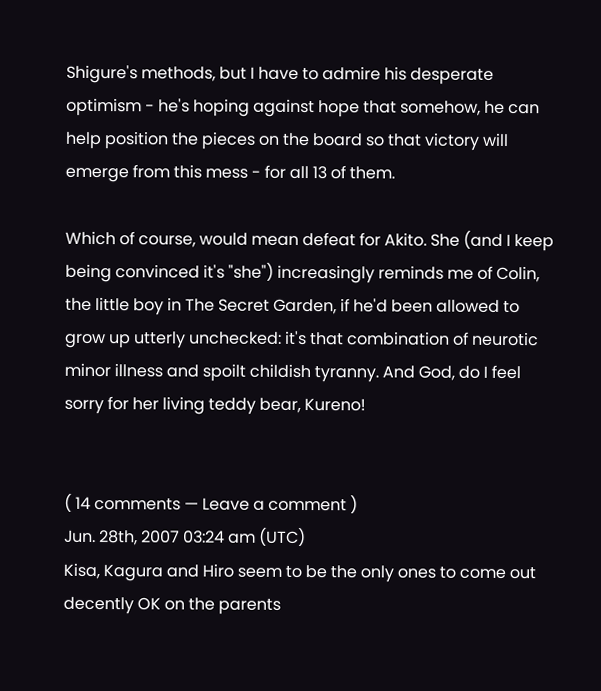Shigure's methods, but I have to admire his desperate optimism - he's hoping against hope that somehow, he can help position the pieces on the board so that victory will emerge from this mess - for all 13 of them.

Which of course, would mean defeat for Akito. She (and I keep being convinced it's "she") increasingly reminds me of Colin, the little boy in The Secret Garden, if he'd been allowed to grow up utterly unchecked: it's that combination of neurotic minor illness and spoilt childish tyranny. And God, do I feel sorry for her living teddy bear, Kureno!


( 14 comments — Leave a comment )
Jun. 28th, 2007 03:24 am (UTC)
Kisa, Kagura and Hiro seem to be the only ones to come out decently OK on the parents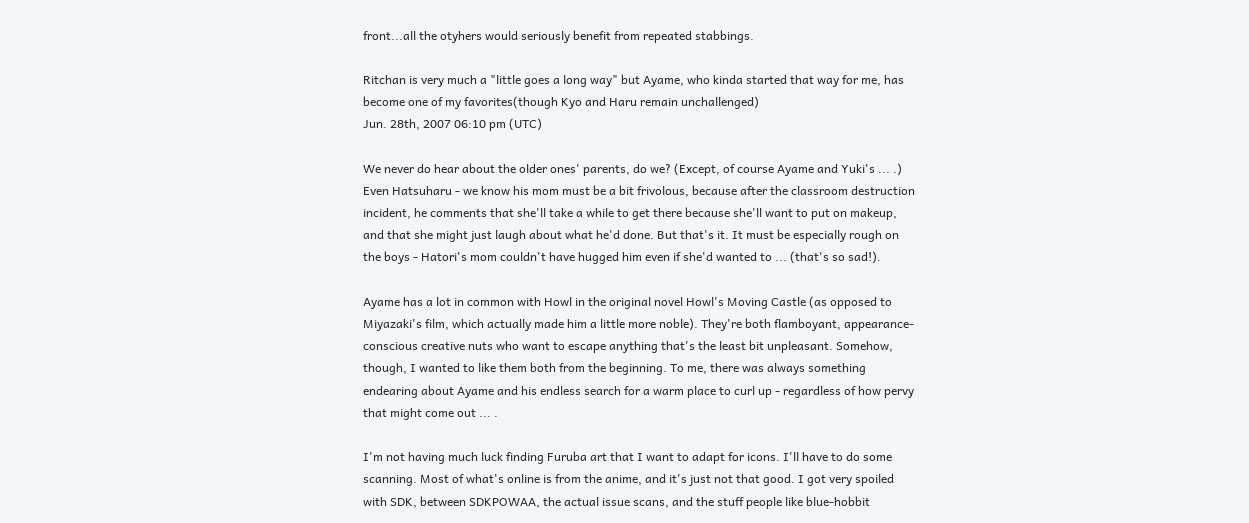front...all the otyhers would seriously benefit from repeated stabbings.

Ritchan is very much a "little goes a long way" but Ayame, who kinda started that way for me, has become one of my favorites(though Kyo and Haru remain unchallenged)
Jun. 28th, 2007 06:10 pm (UTC)

We never do hear about the older ones' parents, do we? (Except, of course Ayame and Yuki's ... .) Even Hatsuharu - we know his mom must be a bit frivolous, because after the classroom destruction incident, he comments that she'll take a while to get there because she'll want to put on makeup, and that she might just laugh about what he'd done. But that's it. It must be especially rough on the boys - Hatori's mom couldn't have hugged him even if she'd wanted to ... (that's so sad!).

Ayame has a lot in common with Howl in the original novel Howl's Moving Castle (as opposed to Miyazaki's film, which actually made him a little more noble). They're both flamboyant, appearance-conscious creative nuts who want to escape anything that's the least bit unpleasant. Somehow, though, I wanted to like them both from the beginning. To me, there was always something endearing about Ayame and his endless search for a warm place to curl up - regardless of how pervy that might come out ... .

I'm not having much luck finding Furuba art that I want to adapt for icons. I'll have to do some scanning. Most of what's online is from the anime, and it's just not that good. I got very spoiled with SDK, between SDKPOWAA, the actual issue scans, and the stuff people like blue-hobbit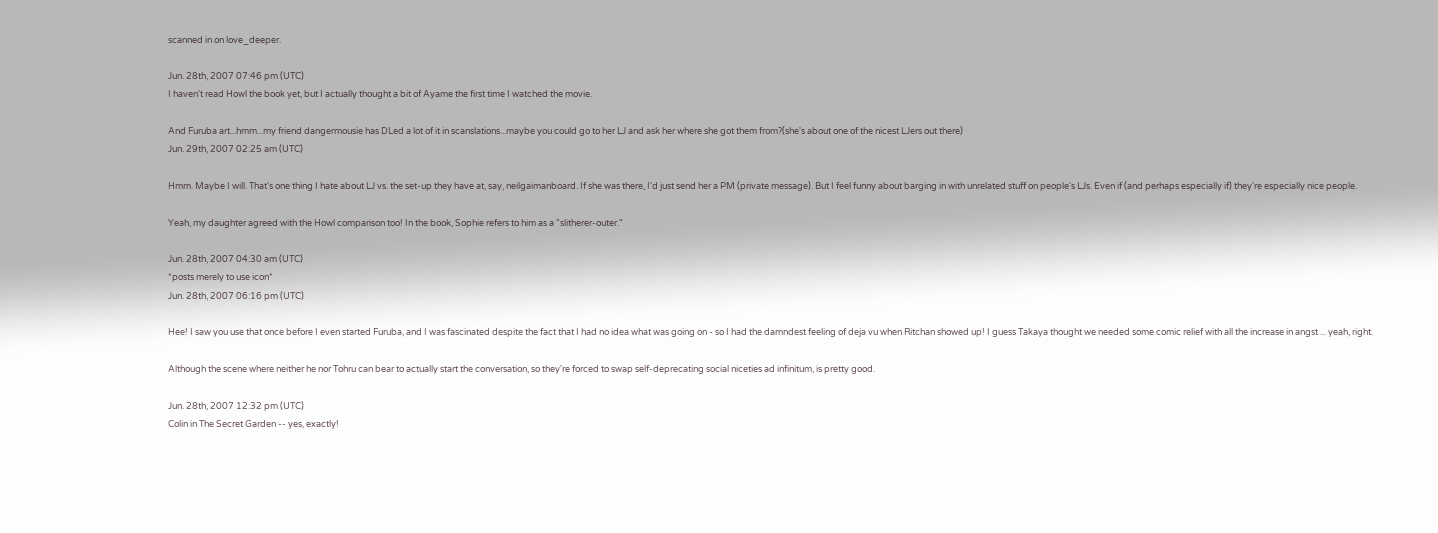scanned in on love_deeper.

Jun. 28th, 2007 07:46 pm (UTC)
I haven't read Howl the book yet, but I actually thought a bit of Ayame the first time I watched the movie.

And Furuba art...hmm...my friend dangermousie has DLed a lot of it in scanslations...maybe you could go to her LJ and ask her where she got them from?(she's about one of the nicest LJers out there)
Jun. 29th, 2007 02:25 am (UTC)

Hmm. Maybe I will. That's one thing I hate about LJ vs. the set-up they have at, say, neilgaimanboard. If she was there, I'd just send her a PM (private message). But I feel funny about barging in with unrelated stuff on people's LJs. Even if (and perhaps especially if) they're especially nice people.

Yeah, my daughter agreed with the Howl comparison too! In the book, Sophie refers to him as a "slitherer-outer."

Jun. 28th, 2007 04:30 am (UTC)
*posts merely to use icon*
Jun. 28th, 2007 06:16 pm (UTC)

Hee! I saw you use that once before I even started Furuba, and I was fascinated despite the fact that I had no idea what was going on - so I had the damndest feeling of deja vu when Ritchan showed up! I guess Takaya thought we needed some comic relief with all the increase in angst ... yeah, right.

Although the scene where neither he nor Tohru can bear to actually start the conversation, so they're forced to swap self-deprecating social niceties ad infinitum, is pretty good.

Jun. 28th, 2007 12:32 pm (UTC)
Colin in The Secret Garden -- yes, exactly!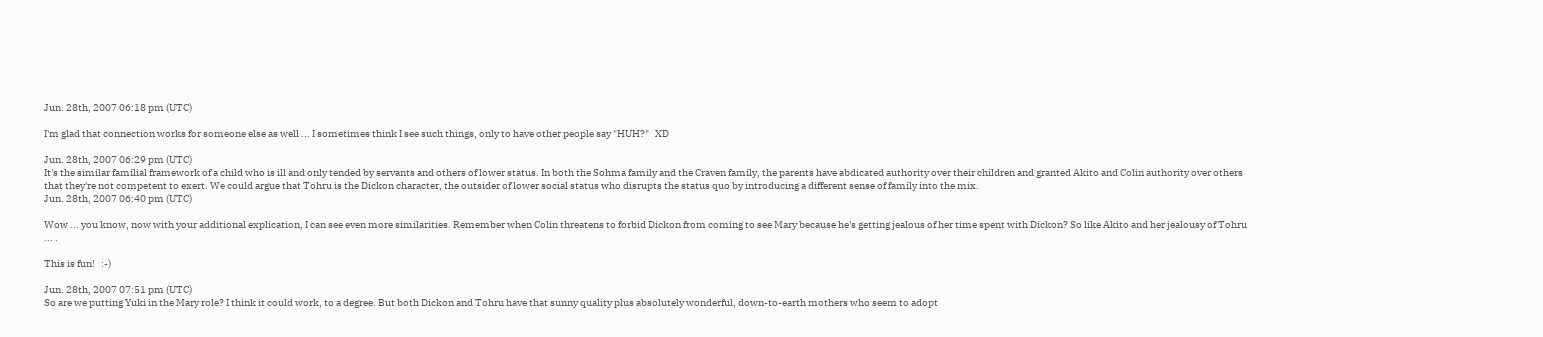Jun. 28th, 2007 06:18 pm (UTC)

I'm glad that connection works for someone else as well ... I sometimes think I see such things, only to have other people say "HUH?"   XD

Jun. 28th, 2007 06:29 pm (UTC)
It's the similar familial framework of a child who is ill and only tended by servants and others of lower status. In both the Sohma family and the Craven family, the parents have abdicated authority over their children and granted Akito and Colin authority over others that they're not competent to exert. We could argue that Tohru is the Dickon character, the outsider of lower social status who disrupts the status quo by introducing a different sense of family into the mix.
Jun. 28th, 2007 06:40 pm (UTC)

Wow ... you know, now with your additional explication, I can see even more similarities. Remember when Colin threatens to forbid Dickon from coming to see Mary because he's getting jealous of her time spent with Dickon? So like Akito and her jealousy of Tohru ... .

This is fun!   :-)

Jun. 28th, 2007 07:51 pm (UTC)
So are we putting Yuki in the Mary role? I think it could work, to a degree. But both Dickon and Tohru have that sunny quality plus absolutely wonderful, down-to-earth mothers who seem to adopt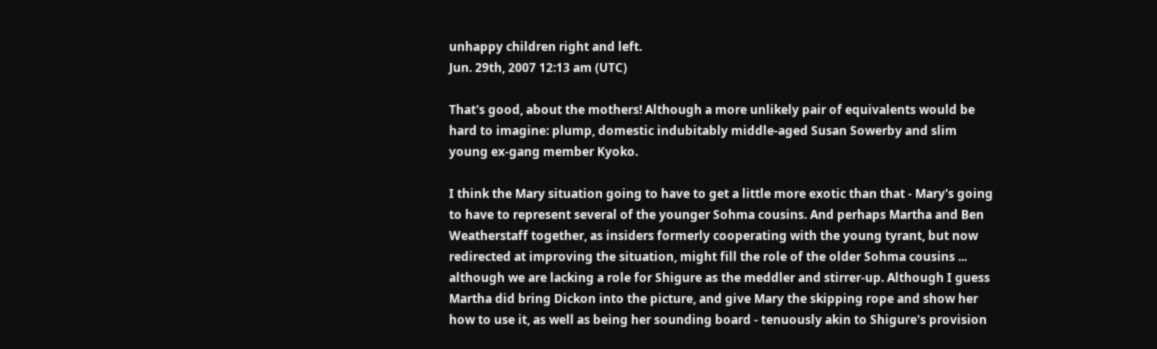unhappy children right and left.
Jun. 29th, 2007 12:13 am (UTC)

That's good, about the mothers! Although a more unlikely pair of equivalents would be hard to imagine: plump, domestic indubitably middle-aged Susan Sowerby and slim young ex-gang member Kyoko.

I think the Mary situation going to have to get a little more exotic than that - Mary's going to have to represent several of the younger Sohma cousins. And perhaps Martha and Ben Weatherstaff together, as insiders formerly cooperating with the young tyrant, but now redirected at improving the situation, might fill the role of the older Sohma cousins ... although we are lacking a role for Shigure as the meddler and stirrer-up. Although I guess Martha did bring Dickon into the picture, and give Mary the skipping rope and show her how to use it, as well as being her sounding board - tenuously akin to Shigure's provision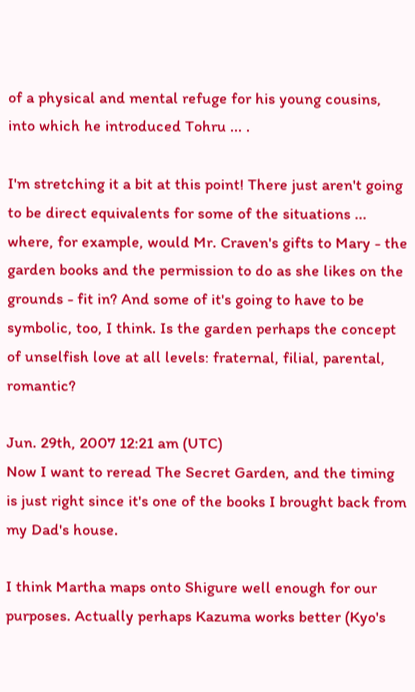of a physical and mental refuge for his young cousins, into which he introduced Tohru ... .

I'm stretching it a bit at this point! There just aren't going to be direct equivalents for some of the situations ... where, for example, would Mr. Craven's gifts to Mary - the garden books and the permission to do as she likes on the grounds - fit in? And some of it's going to have to be symbolic, too, I think. Is the garden perhaps the concept of unselfish love at all levels: fraternal, filial, parental, romantic?

Jun. 29th, 2007 12:21 am (UTC)
Now I want to reread The Secret Garden, and the timing is just right since it's one of the books I brought back from my Dad's house.

I think Martha maps onto Shigure well enough for our purposes. Actually perhaps Kazuma works better (Kyo's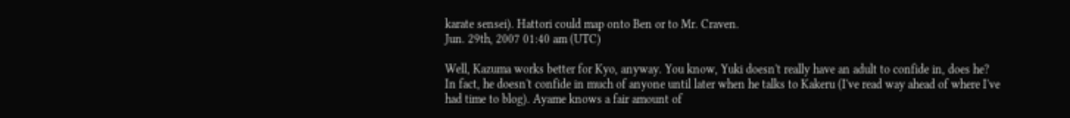karate sensei). Hattori could map onto Ben or to Mr. Craven.
Jun. 29th, 2007 01:40 am (UTC)

Well, Kazuma works better for Kyo, anyway. You know, Yuki doesn't really have an adult to confide in, does he? In fact, he doesn't confide in much of anyone until later when he talks to Kakeru (I've read way ahead of where I've had time to blog). Ayame knows a fair amount of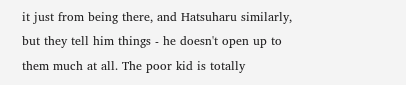it just from being there, and Hatsuharu similarly, but they tell him things - he doesn't open up to them much at all. The poor kid is totally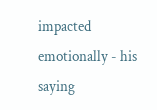impacted emotionally - his saying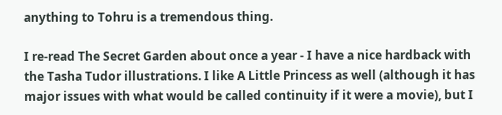anything to Tohru is a tremendous thing.

I re-read The Secret Garden about once a year - I have a nice hardback with the Tasha Tudor illustrations. I like A Little Princess as well (although it has major issues with what would be called continuity if it were a movie), but I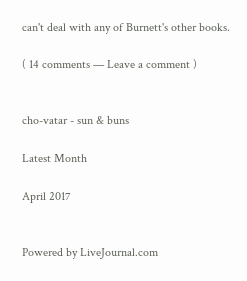can't deal with any of Burnett's other books.

( 14 comments — Leave a comment )


cho-vatar - sun & buns

Latest Month

April 2017


Powered by LiveJournal.com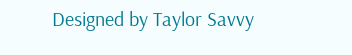Designed by Taylor Savvy